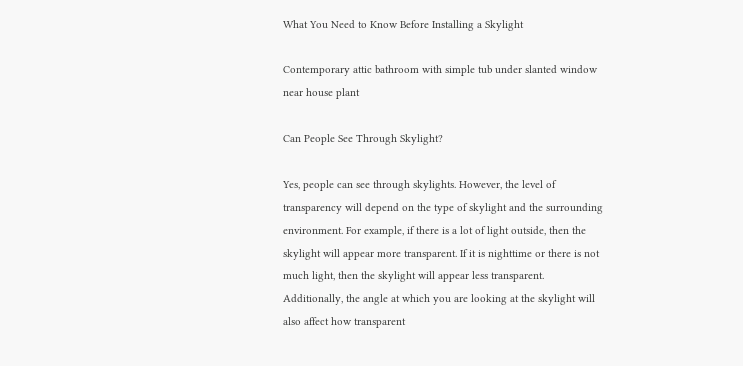What You Need to Know Before Installing a Skylight

Contemporary attic bathroom with simple tub under slanted window near house plant

Can People See Through Skylight?

Yes, people can see through skylights. However, the level of transparency will depend on the type of skylight and the surrounding environment. For example, if there is a lot of light outside, then the skylight will appear more transparent. If it is nighttime or there is not much light, then the skylight will appear less transparent. Additionally, the angle at which you are looking at the skylight will also affect how transparent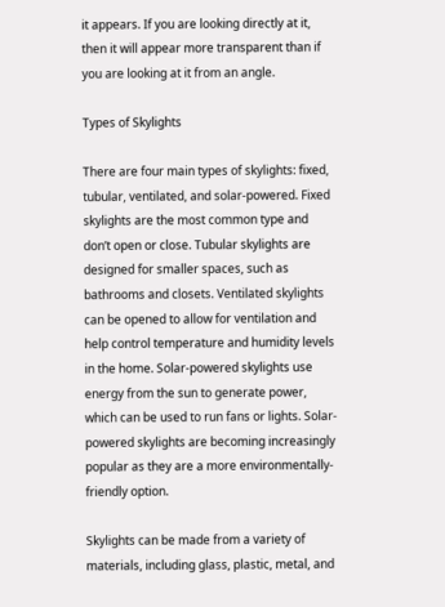it appears. If you are looking directly at it, then it will appear more transparent than if you are looking at it from an angle.

Types of Skylights

There are four main types of skylights: fixed, tubular, ventilated, and solar-powered. Fixed skylights are the most common type and don’t open or close. Tubular skylights are designed for smaller spaces, such as bathrooms and closets. Ventilated skylights can be opened to allow for ventilation and help control temperature and humidity levels in the home. Solar-powered skylights use energy from the sun to generate power, which can be used to run fans or lights. Solar-powered skylights are becoming increasingly popular as they are a more environmentally-friendly option.

Skylights can be made from a variety of materials, including glass, plastic, metal, and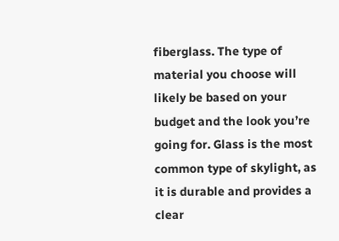fiberglass. The type of material you choose will likely be based on your budget and the look you’re going for. Glass is the most common type of skylight, as it is durable and provides a clear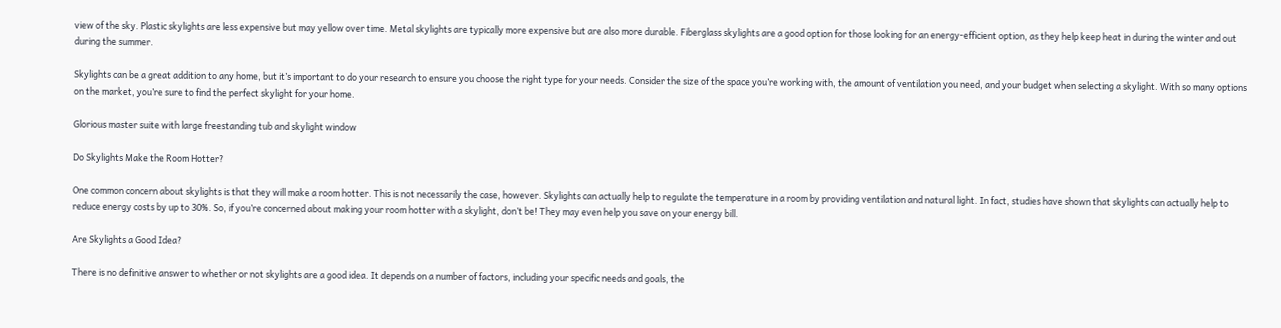view of the sky. Plastic skylights are less expensive but may yellow over time. Metal skylights are typically more expensive but are also more durable. Fiberglass skylights are a good option for those looking for an energy-efficient option, as they help keep heat in during the winter and out during the summer.

Skylights can be a great addition to any home, but it’s important to do your research to ensure you choose the right type for your needs. Consider the size of the space you’re working with, the amount of ventilation you need, and your budget when selecting a skylight. With so many options on the market, you’re sure to find the perfect skylight for your home.

Glorious master suite with large freestanding tub and skylight window

Do Skylights Make the Room Hotter?

One common concern about skylights is that they will make a room hotter. This is not necessarily the case, however. Skylights can actually help to regulate the temperature in a room by providing ventilation and natural light. In fact, studies have shown that skylights can actually help to reduce energy costs by up to 30%. So, if you’re concerned about making your room hotter with a skylight, don’t be! They may even help you save on your energy bill.

Are Skylights a Good Idea?

There is no definitive answer to whether or not skylights are a good idea. It depends on a number of factors, including your specific needs and goals, the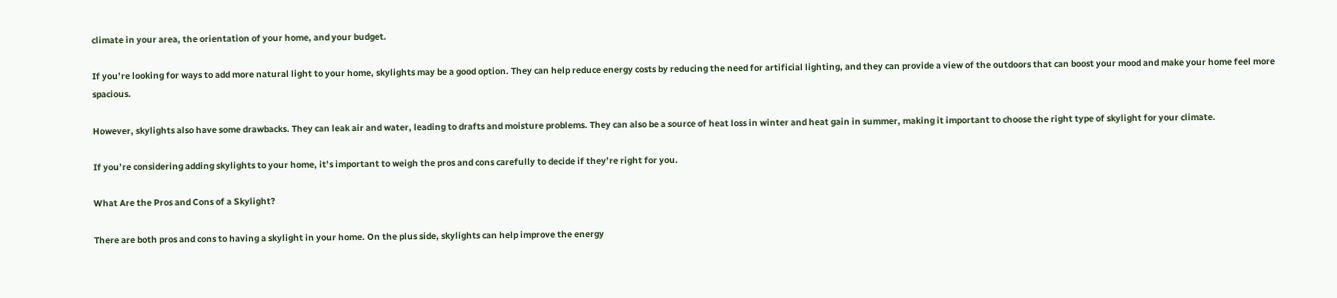climate in your area, the orientation of your home, and your budget.

If you’re looking for ways to add more natural light to your home, skylights may be a good option. They can help reduce energy costs by reducing the need for artificial lighting, and they can provide a view of the outdoors that can boost your mood and make your home feel more spacious.

However, skylights also have some drawbacks. They can leak air and water, leading to drafts and moisture problems. They can also be a source of heat loss in winter and heat gain in summer, making it important to choose the right type of skylight for your climate.

If you’re considering adding skylights to your home, it’s important to weigh the pros and cons carefully to decide if they’re right for you.

What Are the Pros and Cons of a Skylight?

There are both pros and cons to having a skylight in your home. On the plus side, skylights can help improve the energy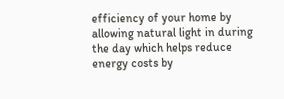efficiency of your home by allowing natural light in during the day which helps reduce energy costs by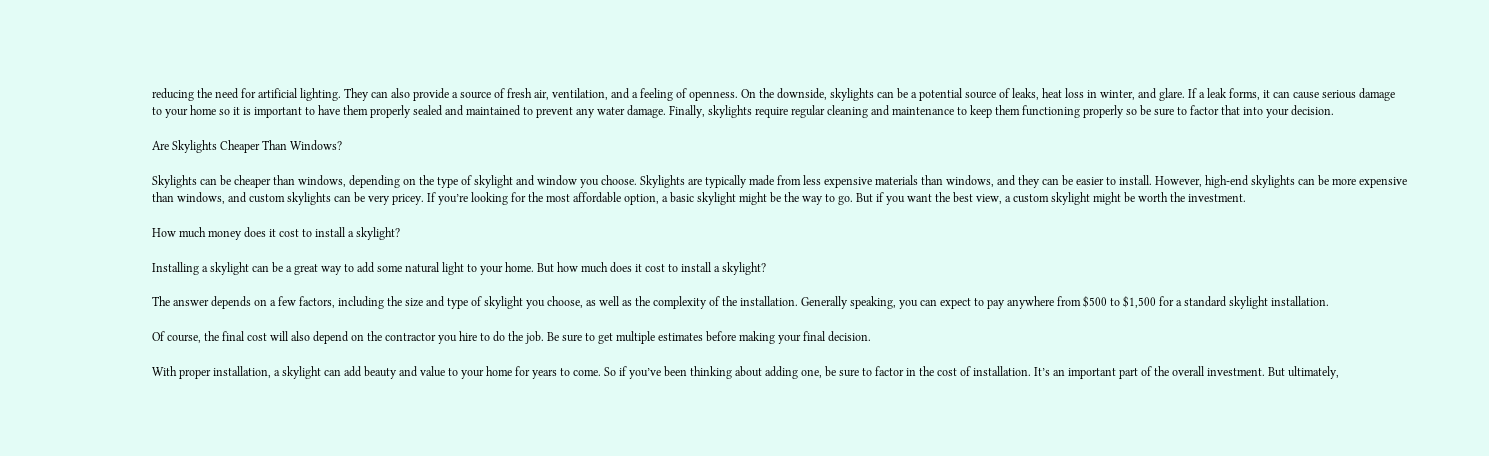reducing the need for artificial lighting. They can also provide a source of fresh air, ventilation, and a feeling of openness. On the downside, skylights can be a potential source of leaks, heat loss in winter, and glare. If a leak forms, it can cause serious damage to your home so it is important to have them properly sealed and maintained to prevent any water damage. Finally, skylights require regular cleaning and maintenance to keep them functioning properly so be sure to factor that into your decision.

Are Skylights Cheaper Than Windows?

Skylights can be cheaper than windows, depending on the type of skylight and window you choose. Skylights are typically made from less expensive materials than windows, and they can be easier to install. However, high-end skylights can be more expensive than windows, and custom skylights can be very pricey. If you’re looking for the most affordable option, a basic skylight might be the way to go. But if you want the best view, a custom skylight might be worth the investment.

How much money does it cost to install a skylight?

Installing a skylight can be a great way to add some natural light to your home. But how much does it cost to install a skylight?

The answer depends on a few factors, including the size and type of skylight you choose, as well as the complexity of the installation. Generally speaking, you can expect to pay anywhere from $500 to $1,500 for a standard skylight installation.

Of course, the final cost will also depend on the contractor you hire to do the job. Be sure to get multiple estimates before making your final decision.

With proper installation, a skylight can add beauty and value to your home for years to come. So if you’ve been thinking about adding one, be sure to factor in the cost of installation. It’s an important part of the overall investment. But ultimately,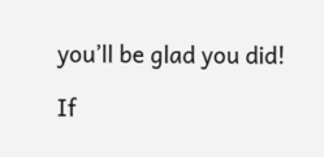you’ll be glad you did!

If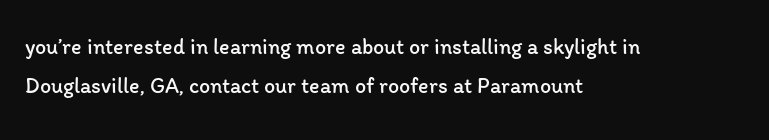you’re interested in learning more about or installing a skylight in Douglasville, GA, contact our team of roofers at Paramount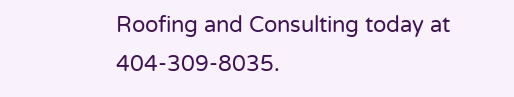Roofing and Consulting today at 404-309-8035.